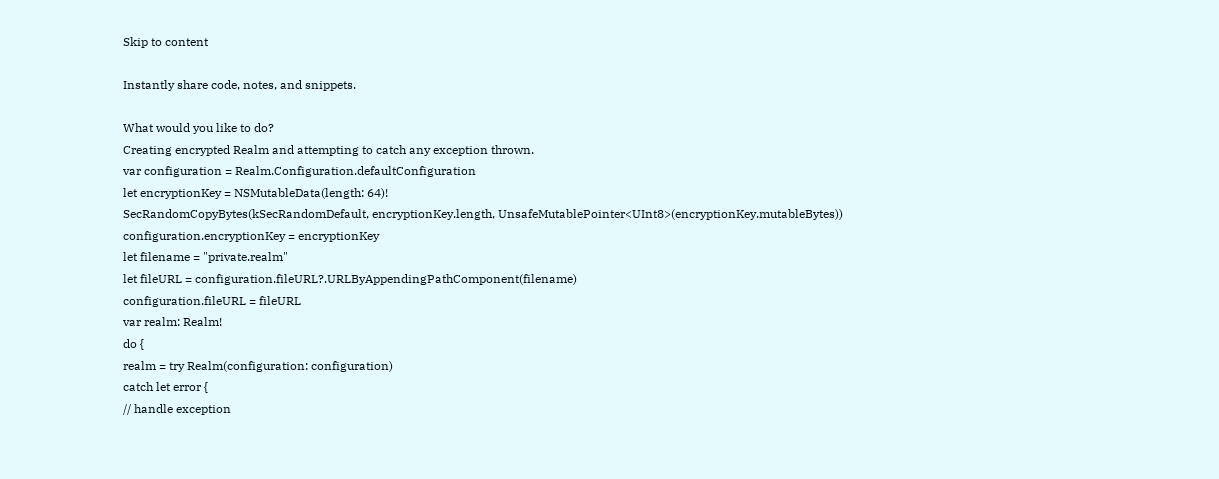Skip to content

Instantly share code, notes, and snippets.

What would you like to do?
Creating encrypted Realm and attempting to catch any exception thrown.
var configuration = Realm.Configuration.defaultConfiguration
let encryptionKey = NSMutableData(length: 64)!
SecRandomCopyBytes(kSecRandomDefault, encryptionKey.length, UnsafeMutablePointer<UInt8>(encryptionKey.mutableBytes))
configuration.encryptionKey = encryptionKey
let filename = "private.realm"
let fileURL = configuration.fileURL?.URLByAppendingPathComponent(filename)
configuration.fileURL = fileURL
var realm: Realm!
do {
realm = try Realm(configuration: configuration)
catch let error {
// handle exception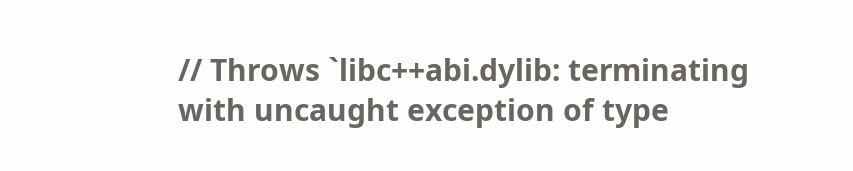// Throws `libc++abi.dylib: terminating with uncaught exception of type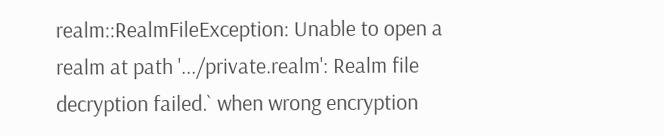realm::RealmFileException: Unable to open a realm at path '.../private.realm': Realm file decryption failed.` when wrong encryption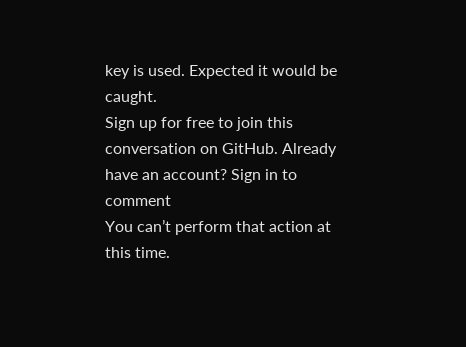key is used. Expected it would be caught.
Sign up for free to join this conversation on GitHub. Already have an account? Sign in to comment
You can’t perform that action at this time.